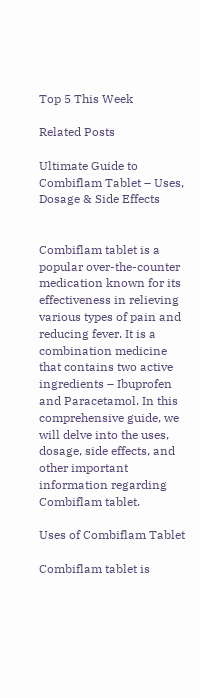Top 5 This Week

Related Posts

Ultimate Guide to Combiflam Tablet – Uses, Dosage & Side Effects


Combiflam tablet is a popular over-the-counter medication known for its effectiveness in relieving various types of pain and reducing fever. It is a combination medicine that contains two active ingredients – Ibuprofen and Paracetamol. In this comprehensive guide, we will delve into the uses, dosage, side effects, and other important information regarding Combiflam tablet.

Uses of Combiflam Tablet

Combiflam tablet is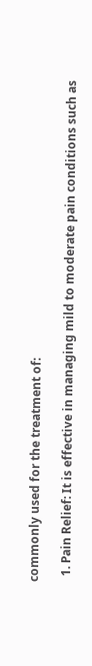commonly used for the treatment of:

  1. Pain Relief: It is effective in managing mild to moderate pain conditions such as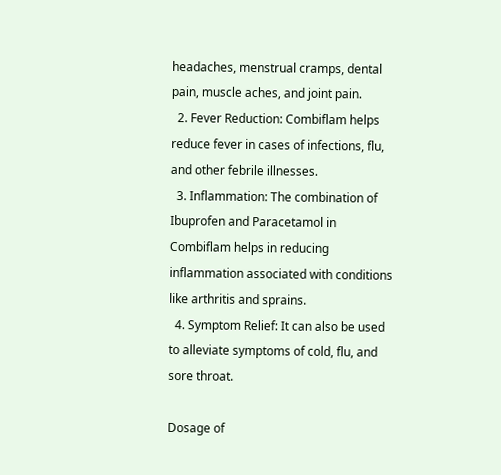headaches, menstrual cramps, dental pain, muscle aches, and joint pain.
  2. Fever Reduction: Combiflam helps reduce fever in cases of infections, flu, and other febrile illnesses.
  3. Inflammation: The combination of Ibuprofen and Paracetamol in Combiflam helps in reducing inflammation associated with conditions like arthritis and sprains.
  4. Symptom Relief: It can also be used to alleviate symptoms of cold, flu, and sore throat.

Dosage of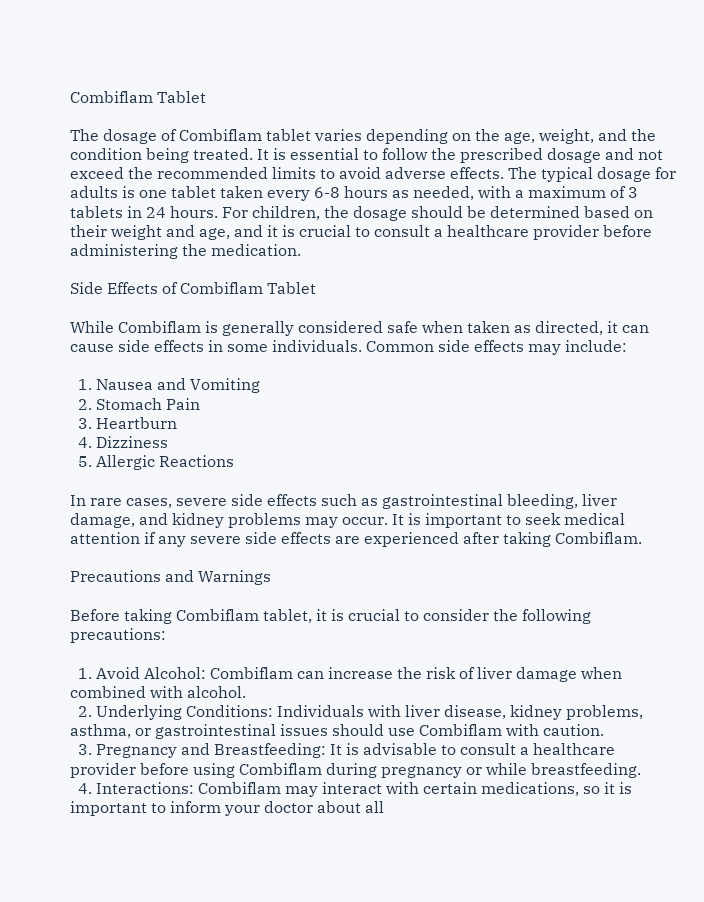Combiflam Tablet

The dosage of Combiflam tablet varies depending on the age, weight, and the condition being treated. It is essential to follow the prescribed dosage and not exceed the recommended limits to avoid adverse effects. The typical dosage for adults is one tablet taken every 6-8 hours as needed, with a maximum of 3 tablets in 24 hours. For children, the dosage should be determined based on their weight and age, and it is crucial to consult a healthcare provider before administering the medication.

Side Effects of Combiflam Tablet

While Combiflam is generally considered safe when taken as directed, it can cause side effects in some individuals. Common side effects may include:

  1. Nausea and Vomiting
  2. Stomach Pain
  3. Heartburn
  4. Dizziness
  5. Allergic Reactions

In rare cases, severe side effects such as gastrointestinal bleeding, liver damage, and kidney problems may occur. It is important to seek medical attention if any severe side effects are experienced after taking Combiflam.

Precautions and Warnings

Before taking Combiflam tablet, it is crucial to consider the following precautions:

  1. Avoid Alcohol: Combiflam can increase the risk of liver damage when combined with alcohol.
  2. Underlying Conditions: Individuals with liver disease, kidney problems, asthma, or gastrointestinal issues should use Combiflam with caution.
  3. Pregnancy and Breastfeeding: It is advisable to consult a healthcare provider before using Combiflam during pregnancy or while breastfeeding.
  4. Interactions: Combiflam may interact with certain medications, so it is important to inform your doctor about all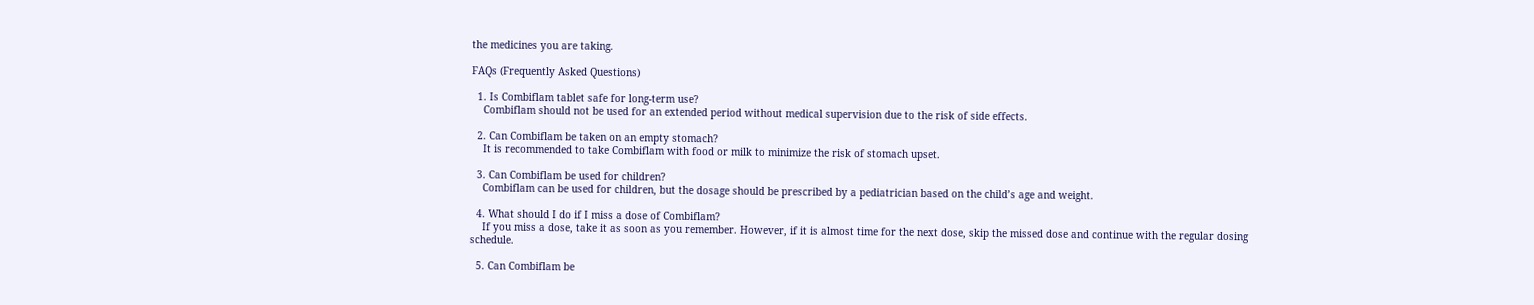the medicines you are taking.

FAQs (Frequently Asked Questions)

  1. Is Combiflam tablet safe for long-term use?
    Combiflam should not be used for an extended period without medical supervision due to the risk of side effects.

  2. Can Combiflam be taken on an empty stomach?
    It is recommended to take Combiflam with food or milk to minimize the risk of stomach upset.

  3. Can Combiflam be used for children?
    Combiflam can be used for children, but the dosage should be prescribed by a pediatrician based on the child’s age and weight.

  4. What should I do if I miss a dose of Combiflam?
    If you miss a dose, take it as soon as you remember. However, if it is almost time for the next dose, skip the missed dose and continue with the regular dosing schedule.

  5. Can Combiflam be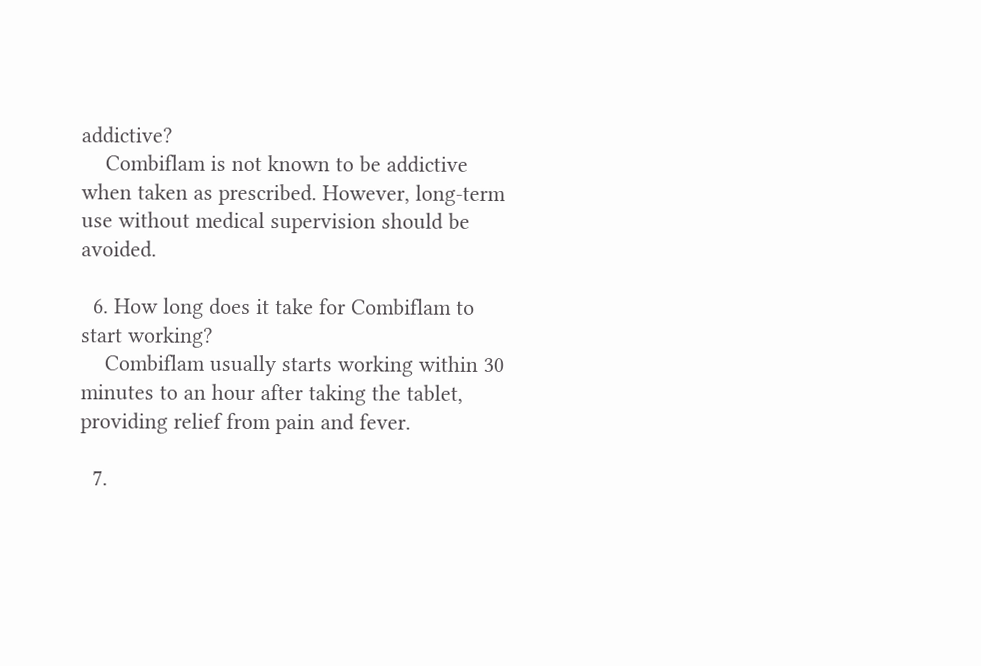addictive?
    Combiflam is not known to be addictive when taken as prescribed. However, long-term use without medical supervision should be avoided.

  6. How long does it take for Combiflam to start working?
    Combiflam usually starts working within 30 minutes to an hour after taking the tablet, providing relief from pain and fever.

  7.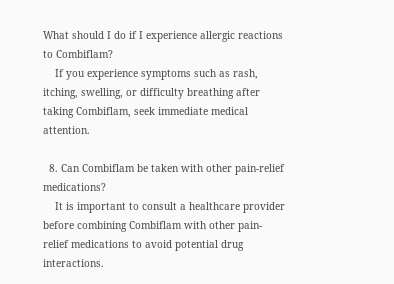What should I do if I experience allergic reactions to Combiflam?
    If you experience symptoms such as rash, itching, swelling, or difficulty breathing after taking Combiflam, seek immediate medical attention.

  8. Can Combiflam be taken with other pain-relief medications?
    It is important to consult a healthcare provider before combining Combiflam with other pain-relief medications to avoid potential drug interactions.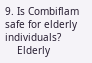9. Is Combiflam safe for elderly individuals?
    Elderly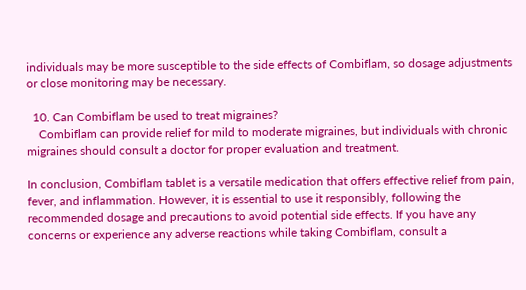individuals may be more susceptible to the side effects of Combiflam, so dosage adjustments or close monitoring may be necessary.

  10. Can Combiflam be used to treat migraines?
    Combiflam can provide relief for mild to moderate migraines, but individuals with chronic migraines should consult a doctor for proper evaluation and treatment.

In conclusion, Combiflam tablet is a versatile medication that offers effective relief from pain, fever, and inflammation. However, it is essential to use it responsibly, following the recommended dosage and precautions to avoid potential side effects. If you have any concerns or experience any adverse reactions while taking Combiflam, consult a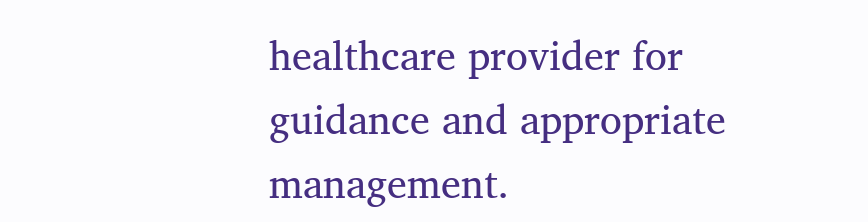healthcare provider for guidance and appropriate management.